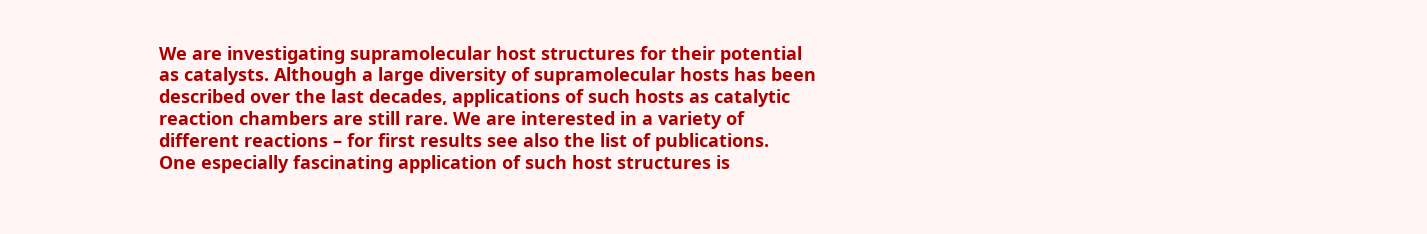We are investigating supramolecular host structures for their potential as catalysts. Although a large diversity of supramolecular hosts has been described over the last decades, applications of such hosts as catalytic reaction chambers are still rare. We are interested in a variety of different reactions – for first results see also the list of publications.
One especially fascinating application of such host structures is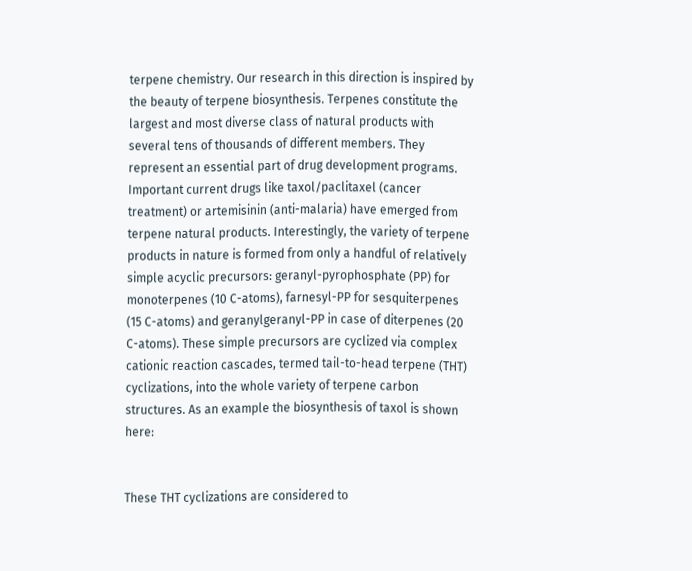terpene chemistry. Our research in this direction is inspired by the beauty of terpene biosynthesis. Terpenes constitute the largest and most diverse class of natural products with several tens of thousands of different members. They represent an essential part of drug development programs. Important current drugs like taxol/paclitaxel (cancer treatment) or artemisinin (anti-malaria) have emerged from terpene natural products. Interestingly, the variety of terpene products in nature is formed from only a handful of relatively simple acyclic precursors: geranyl-pyrophosphate (PP) for monoterpenes (10 C-atoms), farnesyl-PP for sesquiterpenes (15 C-atoms) and geranylgeranyl-PP in case of diterpenes (20 C-atoms). These simple precursors are cyclized via complex cationic reaction cascades, termed tail-to-head terpene (THT) cyclizations, into the whole variety of terpene carbon structures. As an example the biosynthesis of taxol is shown here:


These THT cyclizations are considered to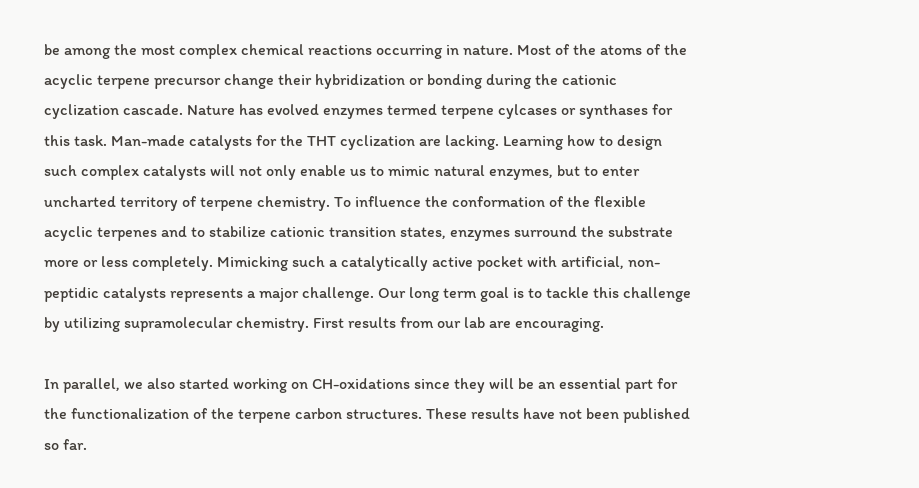be among the most complex chemical reactions occurring in nature. Most of the atoms of the acyclic terpene precursor change their hybridization or bonding during the cationic cyclization cascade. Nature has evolved enzymes termed terpene cylcases or synthases for this task. Man-made catalysts for the THT cyclization are lacking. Learning how to design such complex catalysts will not only enable us to mimic natural enzymes, but to enter uncharted territory of terpene chemistry. To influence the conformation of the flexible acyclic terpenes and to stabilize cationic transition states, enzymes surround the substrate more or less completely. Mimicking such a catalytically active pocket with artificial, non-peptidic catalysts represents a major challenge. Our long term goal is to tackle this challenge by utilizing supramolecular chemistry. First results from our lab are encouraging.

In parallel, we also started working on CH-oxidations since they will be an essential part for the functionalization of the terpene carbon structures. These results have not been published so far.